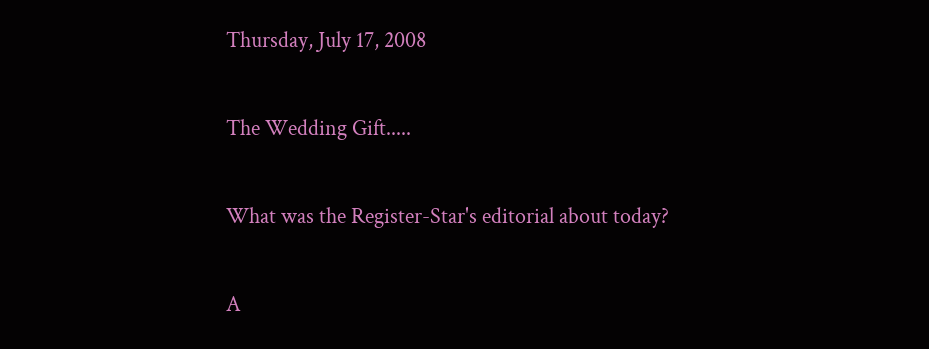Thursday, July 17, 2008

The Wedding Gift.....

What was the Register-Star's editorial about today?

A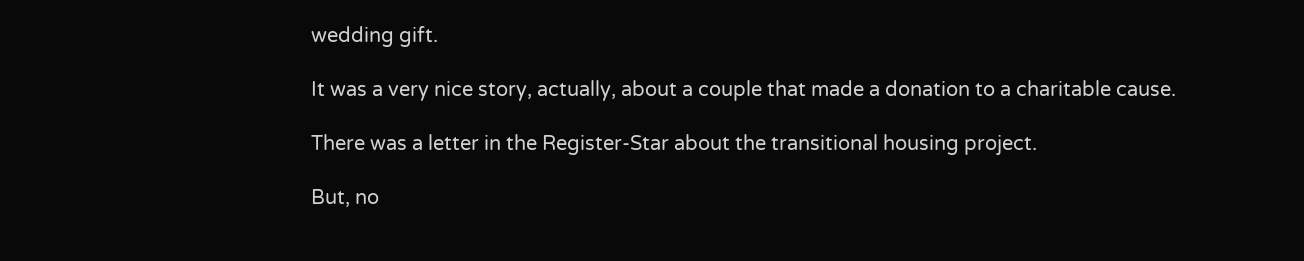wedding gift.

It was a very nice story, actually, about a couple that made a donation to a charitable cause.

There was a letter in the Register-Star about the transitional housing project.

But, no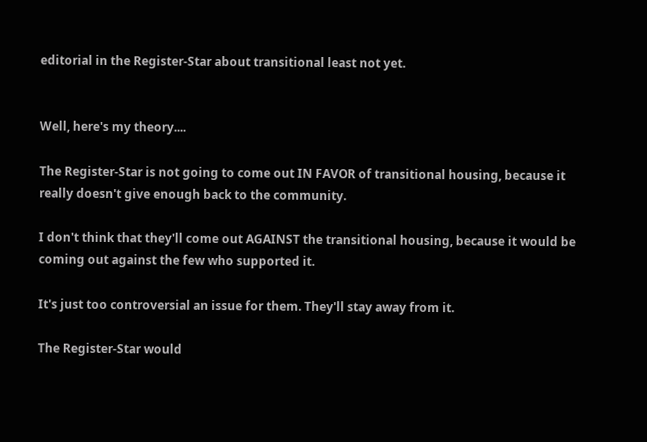editorial in the Register-Star about transitional least not yet.


Well, here's my theory....

The Register-Star is not going to come out IN FAVOR of transitional housing, because it really doesn't give enough back to the community.

I don't think that they'll come out AGAINST the transitional housing, because it would be coming out against the few who supported it.

It's just too controversial an issue for them. They'll stay away from it.

The Register-Star would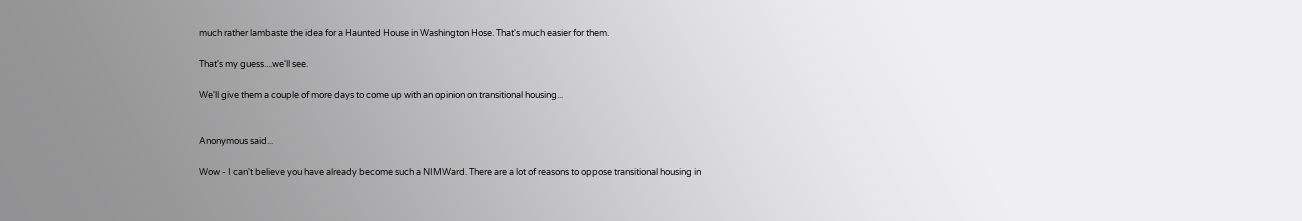much rather lambaste the idea for a Haunted House in Washington Hose. That's much easier for them.

That's my guess....we'll see.

We'll give them a couple of more days to come up with an opinion on transitional housing...


Anonymous said...

Wow - I can't believe you have already become such a NIMWard. There are a lot of reasons to oppose transitional housing in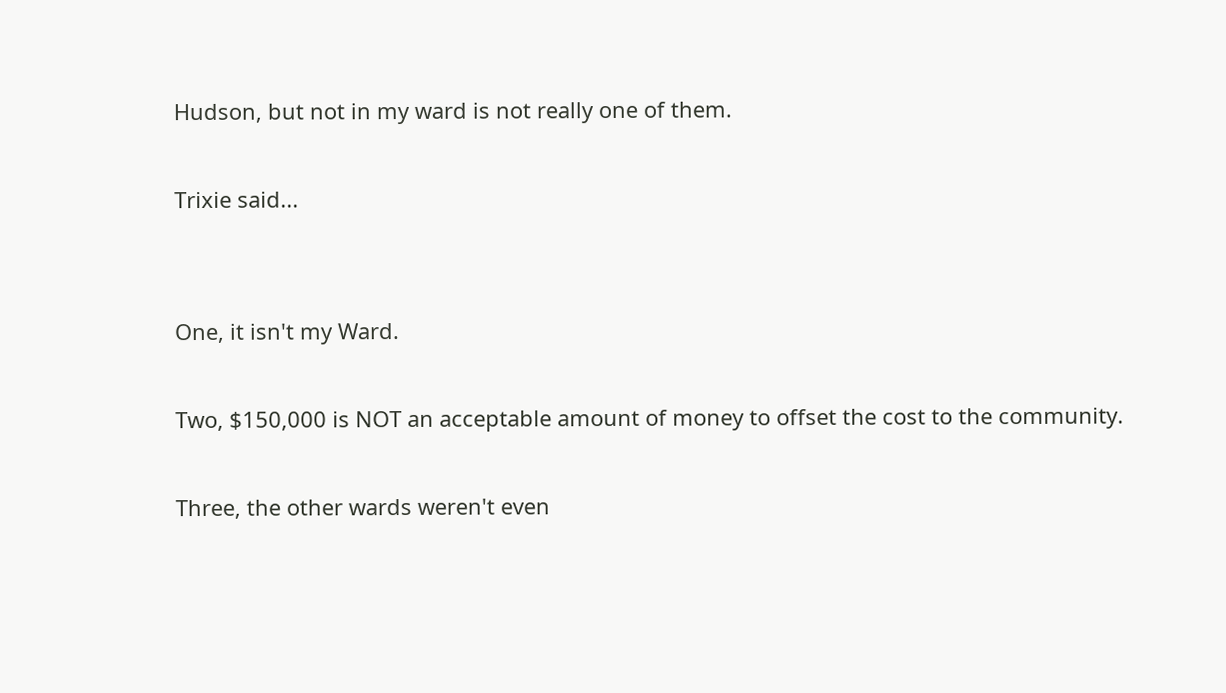Hudson, but not in my ward is not really one of them.

Trixie said...


One, it isn't my Ward.

Two, $150,000 is NOT an acceptable amount of money to offset the cost to the community.

Three, the other wards weren't even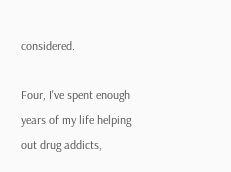considered.

Four, I've spent enough years of my life helping out drug addicts,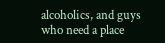alcoholics, and guys who need a place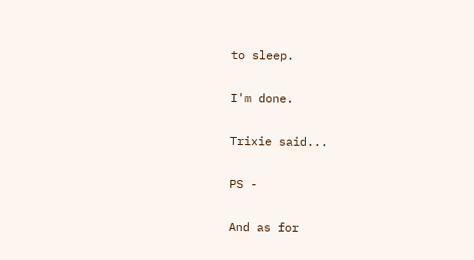to sleep.

I'm done.

Trixie said...

PS -

And as for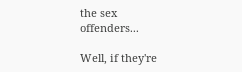the sex offenders...

Well, if they're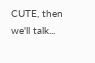CUTE, then we'll talk...